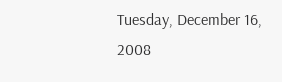Tuesday, December 16, 2008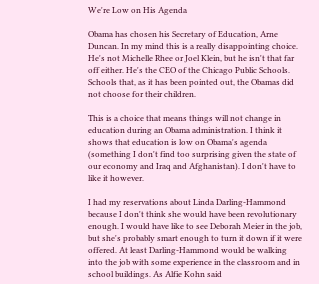We're Low on His Agenda

Obama has chosen his Secretary of Education, Arne Duncan. In my mind this is a really disappointing choice. He's not Michelle Rhee or Joel Klein, but he isn't that far off either. He's the CEO of the Chicago Public Schools. Schools that, as it has been pointed out, the Obamas did not choose for their children.

This is a choice that means things will not change in education during an Obama administration. I think it shows that education is low on Obama's agenda (something I don't find too surprising given the state of our economy and Iraq and Afghanistan). I don't have to like it however.

I had my reservations about Linda Darling-Hammond because I don't think she would have been revolutionary enough. I would have like to see Deborah Meier in the job, but she's probably smart enough to turn it down if it were offered. At least Darling-Hammond would be walking into the job with some experience in the classroom and in school buildings. As Alfie Kohn said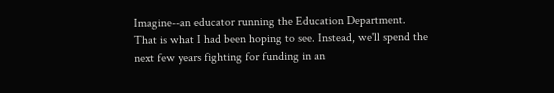Imagine--an educator running the Education Department.
That is what I had been hoping to see. Instead, we'll spend the next few years fighting for funding in an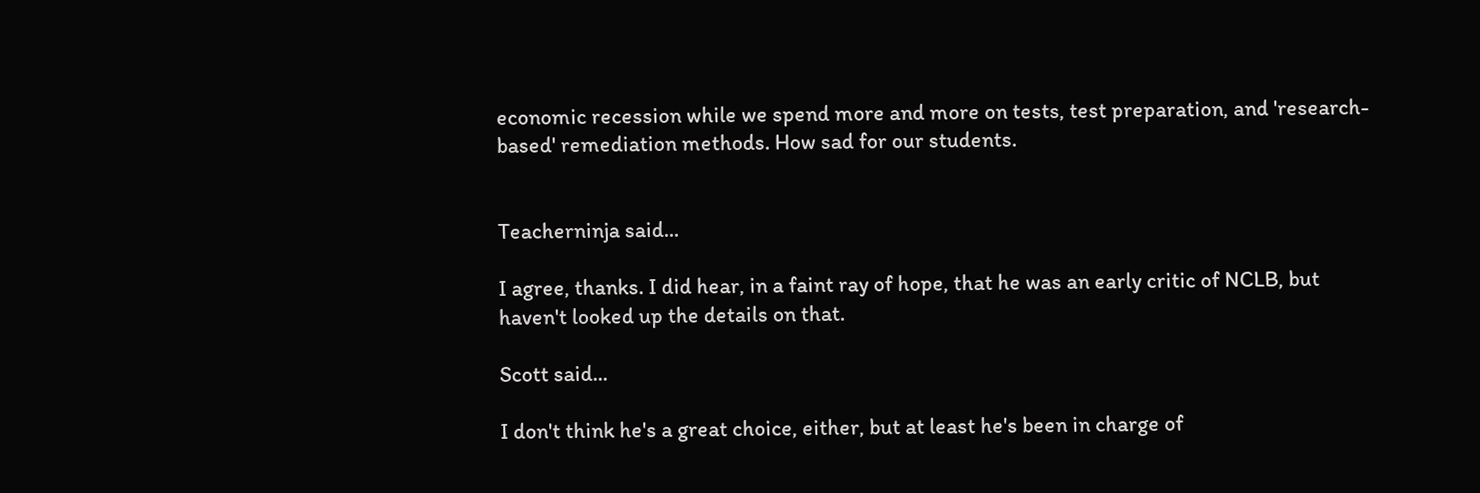economic recession while we spend more and more on tests, test preparation, and 'research-based' remediation methods. How sad for our students.


Teacherninja said...

I agree, thanks. I did hear, in a faint ray of hope, that he was an early critic of NCLB, but haven't looked up the details on that.

Scott said...

I don't think he's a great choice, either, but at least he's been in charge of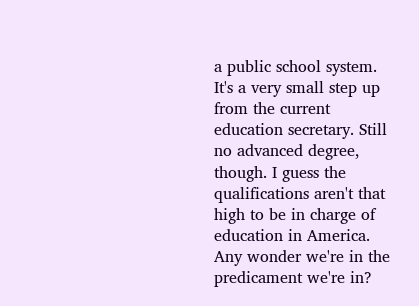a public school system. It's a very small step up from the current education secretary. Still no advanced degree, though. I guess the qualifications aren't that high to be in charge of education in America. Any wonder we're in the predicament we're in?